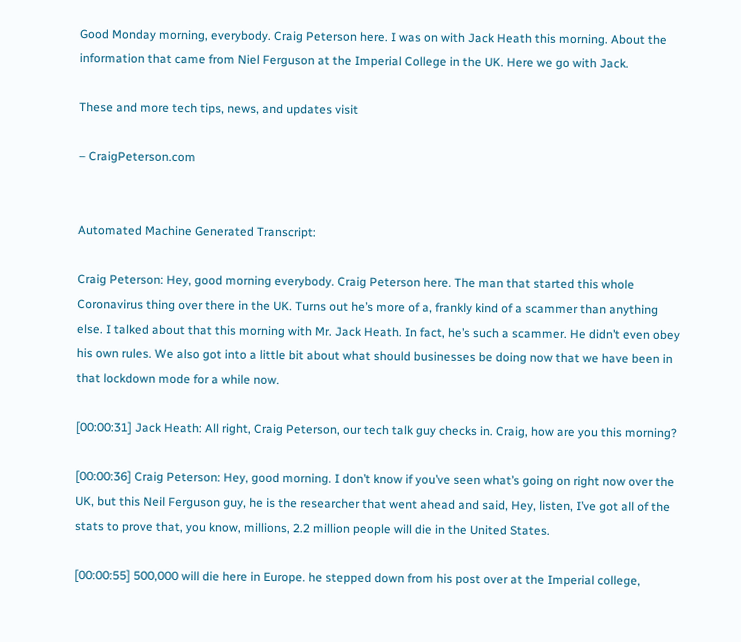Good Monday morning, everybody. Craig Peterson here. I was on with Jack Heath this morning. About the information that came from Niel Ferguson at the Imperial College in the UK. Here we go with Jack.

These and more tech tips, news, and updates visit

– CraigPeterson.com


Automated Machine Generated Transcript:

Craig Peterson: Hey, good morning everybody. Craig Peterson here. The man that started this whole Coronavirus thing over there in the UK. Turns out he’s more of a, frankly kind of a scammer than anything else. I talked about that this morning with Mr. Jack Heath. In fact, he’s such a scammer. He didn’t even obey his own rules. We also got into a little bit about what should businesses be doing now that we have been in that lockdown mode for a while now.

[00:00:31] Jack Heath: All right, Craig Peterson, our tech talk guy checks in. Craig, how are you this morning?

[00:00:36] Craig Peterson: Hey, good morning. I don’t know if you’ve seen what’s going on right now over the UK, but this Neil Ferguson guy, he is the researcher that went ahead and said, Hey, listen, I’ve got all of the stats to prove that, you know, millions, 2.2 million people will die in the United States.

[00:00:55] 500,000 will die here in Europe. he stepped down from his post over at the Imperial college,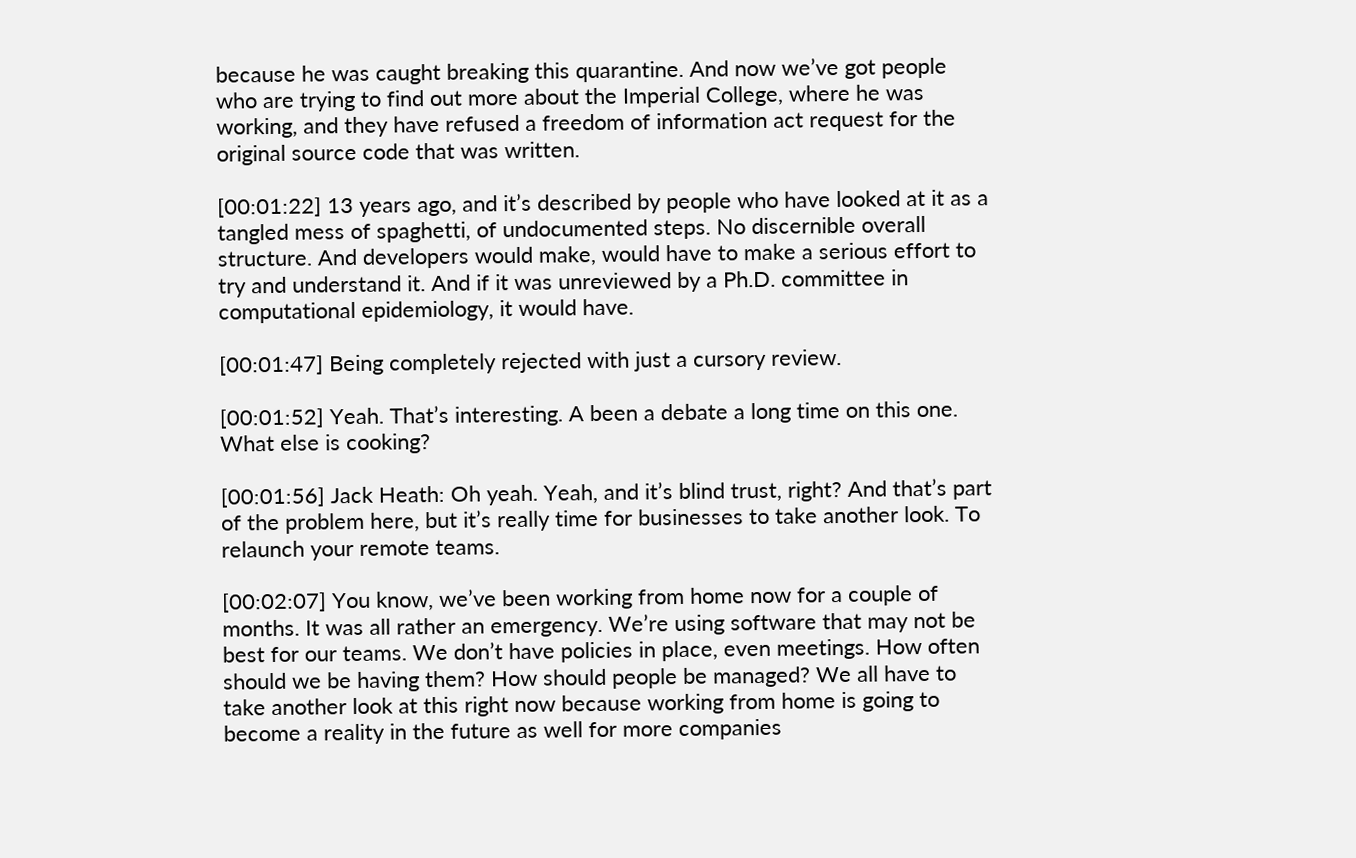because he was caught breaking this quarantine. And now we’ve got people who are trying to find out more about the Imperial College, where he was working, and they have refused a freedom of information act request for the original source code that was written.

[00:01:22] 13 years ago, and it’s described by people who have looked at it as a tangled mess of spaghetti, of undocumented steps. No discernible overall structure. And developers would make, would have to make a serious effort to try and understand it. And if it was unreviewed by a Ph.D. committee in computational epidemiology, it would have.

[00:01:47] Being completely rejected with just a cursory review.

[00:01:52] Yeah. That’s interesting. A been a debate a long time on this one. What else is cooking?

[00:01:56] Jack Heath: Oh yeah. Yeah, and it’s blind trust, right? And that’s part of the problem here, but it’s really time for businesses to take another look. To relaunch your remote teams.

[00:02:07] You know, we’ve been working from home now for a couple of months. It was all rather an emergency. We’re using software that may not be best for our teams. We don’t have policies in place, even meetings. How often should we be having them? How should people be managed? We all have to take another look at this right now because working from home is going to become a reality in the future as well for more companies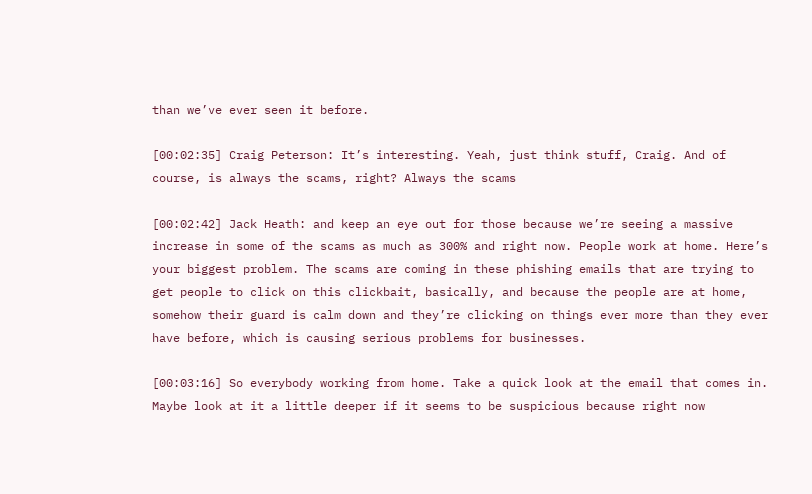than we’ve ever seen it before.

[00:02:35] Craig Peterson: It’s interesting. Yeah, just think stuff, Craig. And of course, is always the scams, right? Always the scams

[00:02:42] Jack Heath: and keep an eye out for those because we’re seeing a massive increase in some of the scams as much as 300% and right now. People work at home. Here’s your biggest problem. The scams are coming in these phishing emails that are trying to get people to click on this clickbait, basically, and because the people are at home, somehow their guard is calm down and they’re clicking on things ever more than they ever have before, which is causing serious problems for businesses.

[00:03:16] So everybody working from home. Take a quick look at the email that comes in. Maybe look at it a little deeper if it seems to be suspicious because right now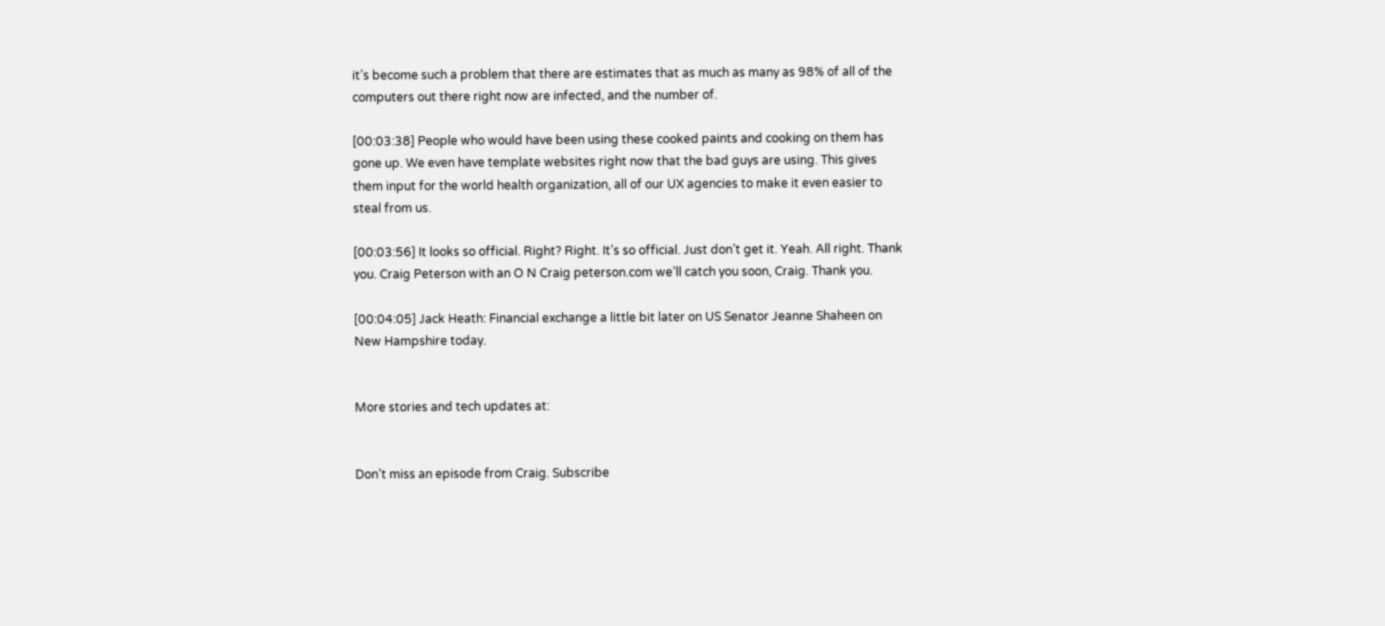it’s become such a problem that there are estimates that as much as many as 98% of all of the computers out there right now are infected, and the number of.

[00:03:38] People who would have been using these cooked paints and cooking on them has gone up. We even have template websites right now that the bad guys are using. This gives them input for the world health organization, all of our UX agencies to make it even easier to steal from us.

[00:03:56] It looks so official. Right? Right. It’s so official. Just don’t get it. Yeah. All right. Thank you. Craig Peterson with an O N Craig peterson.com we’ll catch you soon, Craig. Thank you.

[00:04:05] Jack Heath: Financial exchange a little bit later on US Senator Jeanne Shaheen on New Hampshire today.


More stories and tech updates at:


Don’t miss an episode from Craig. Subscribe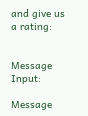and give us a rating:


Message Input:

Message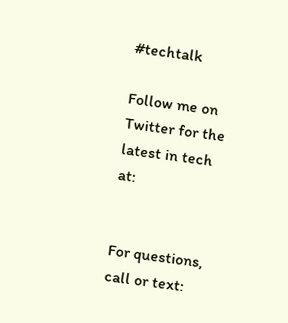#techtalk

Follow me on Twitter for the latest in tech at:


For questions, call or text: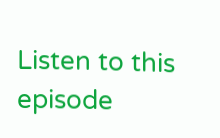Listen to this episode